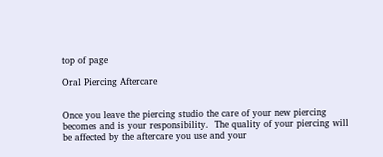top of page

Oral Piercing Aftercare


Once you leave the piercing studio the care of your new piercing becomes and is your responsibility.  The quality of your piercing will be affected by the aftercare you use and your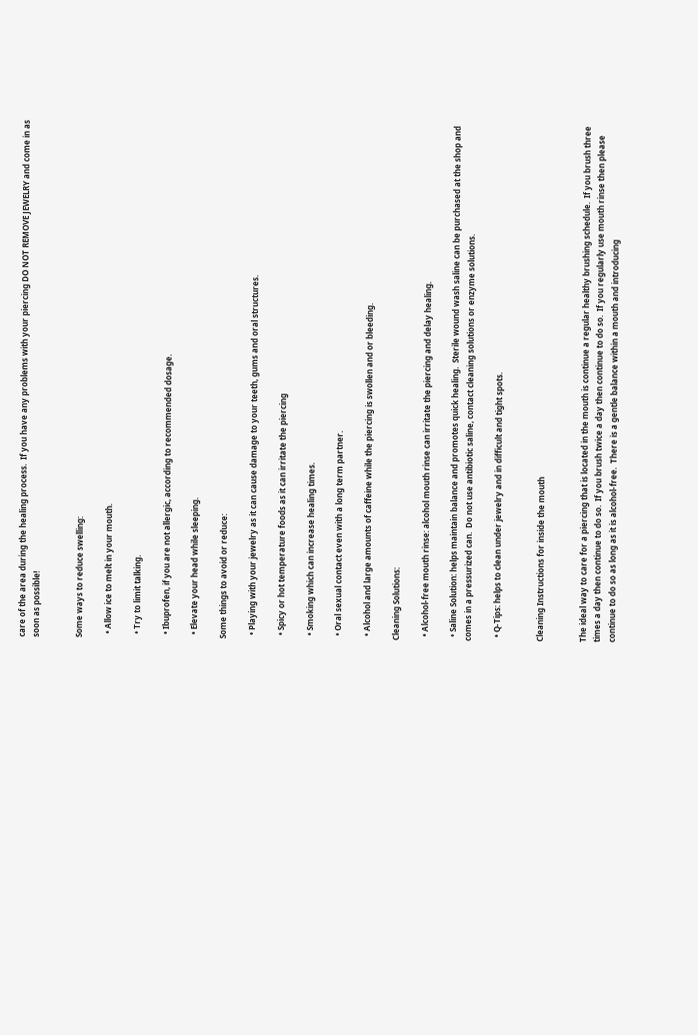care of the area during the healing process.  If you have any problems with your piercing DO NOT REMOVE JEWELRY and come in as soon as possible!


Some ways to reduce swelling:

  • Allow ice to melt in your mouth.

  • Try to limit talking.

  • Ibuprofen, if you are not allergic, according to recommended dosage.

  • Elevate your head while sleeping.

Some things to avoid or reduce:

  • Playing with your jewelry as it can cause damage to your teeth, gums and oral structures.

  • Spicy or hot temperature foods as it can irritate the piercing

  • Smoking which can increase healing times.

  • Oral sexual contact even with a long term partner.

  • Alcohol and large amounts of caffeine while the piercing is swollen and or bleeding.

Cleaning Solutions:

  • Alcohol-free mouth rinse: alcohol mouth rinse can irritate the piercing and delay healing.

  • Saline Solution: helps maintain balance and promotes quick healing.  Sterile wound wash saline can be purchased at the shop and comes in a pressurized can.  Do not use antibiotic saline, contact cleaning solutions or enzyme solutions.

  • Q-Tips: helps to clean under jewelry and in difficult and tight spots.


Cleaning Instructions for inside the mouth


The ideal way to care for a piercing that is located in the mouth is continue a regular healthy brushing schedule.  If you brush three times a day then continue to do so.  If you brush twice a day then continue to do so.  If you regularly use mouth rinse then please continue to do so as long as it is alcohol-free.  There is a gentle balance within a mouth and introducing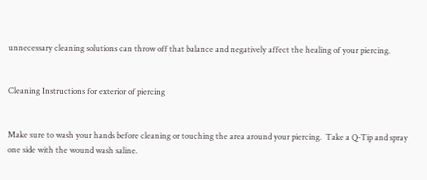unnecessary cleaning solutions can throw off that balance and negatively affect the healing of your piercing.


Cleaning Instructions for exterior of piercing


Make sure to wash your hands before cleaning or touching the area around your piercing.  Take a Q-Tip and spray one side with the wound wash saline.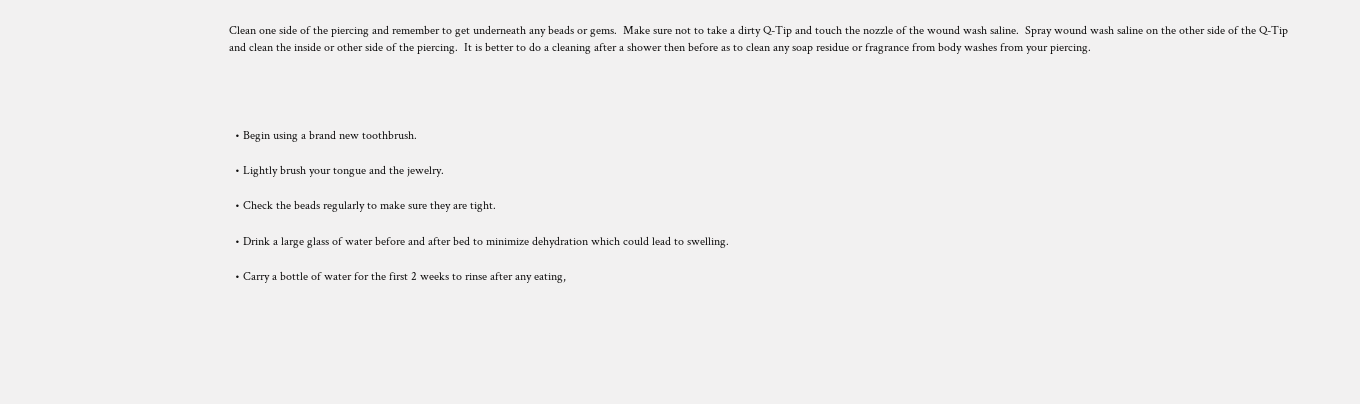Clean one side of the piercing and remember to get underneath any beads or gems.  Make sure not to take a dirty Q-Tip and touch the nozzle of the wound wash saline.  Spray wound wash saline on the other side of the Q-Tip and clean the inside or other side of the piercing.  It is better to do a cleaning after a shower then before as to clean any soap residue or fragrance from body washes from your piercing.




  • Begin using a brand new toothbrush.

  • Lightly brush your tongue and the jewelry.

  • Check the beads regularly to make sure they are tight.

  • Drink a large glass of water before and after bed to minimize dehydration which could lead to swelling.

  • Carry a bottle of water for the first 2 weeks to rinse after any eating,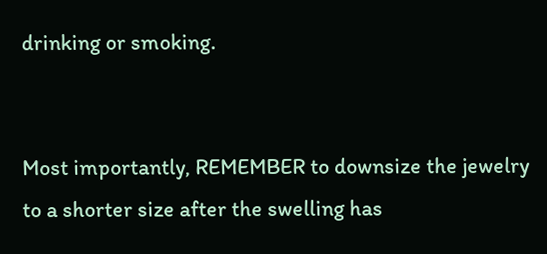drinking or smoking.


Most importantly, REMEMBER to downsize the jewelry to a shorter size after the swelling has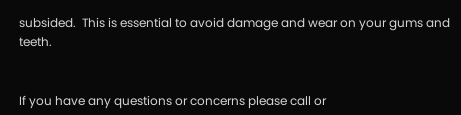subsided.  This is essential to avoid damage and wear on your gums and teeth.


If you have any questions or concerns please call or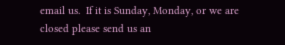email us.  If it is Sunday, Monday, or we are closed please send us an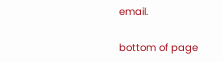email.

bottom of page